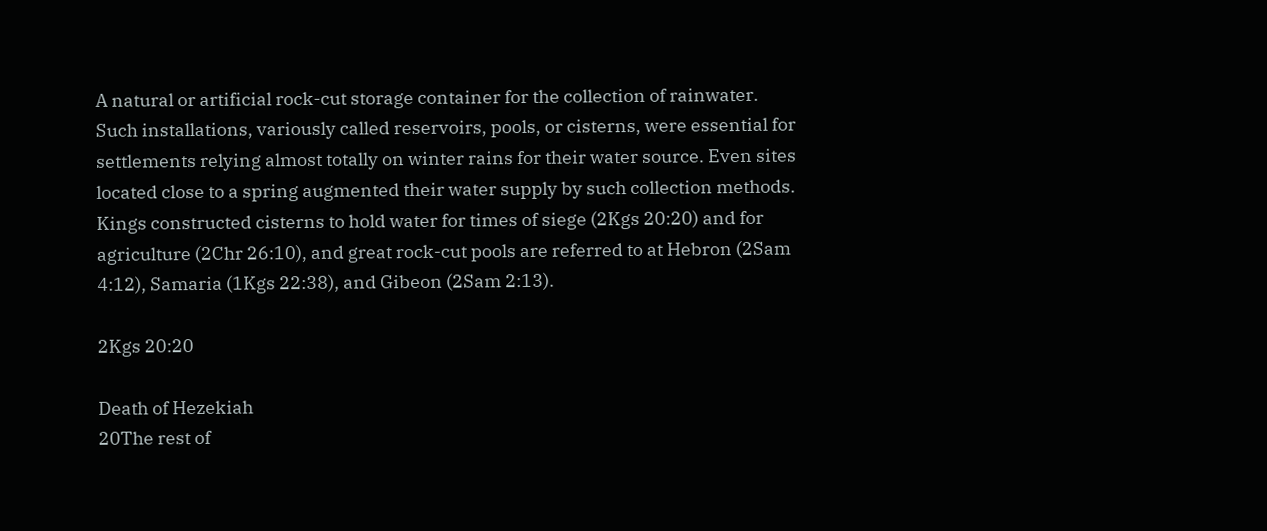A natural or artificial rock-cut storage container for the collection of rainwater. Such installations, variously called reservoirs, pools, or cisterns, were essential for settlements relying almost totally on winter rains for their water source. Even sites located close to a spring augmented their water supply by such collection methods. Kings constructed cisterns to hold water for times of siege (2Kgs 20:20) and for agriculture (2Chr 26:10), and great rock-cut pools are referred to at Hebron (2Sam 4:12), Samaria (1Kgs 22:38), and Gibeon (2Sam 2:13).

2Kgs 20:20

Death of Hezekiah
20The rest of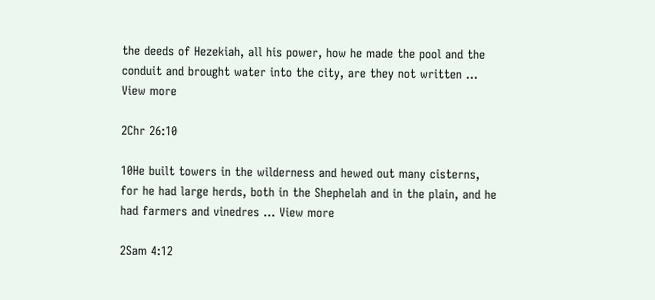the deeds of Hezekiah, all his power, how he made the pool and the conduit and brought water into the city, are they not written ... View more

2Chr 26:10

10He built towers in the wilderness and hewed out many cisterns, for he had large herds, both in the Shephelah and in the plain, and he had farmers and vinedres ... View more

2Sam 4:12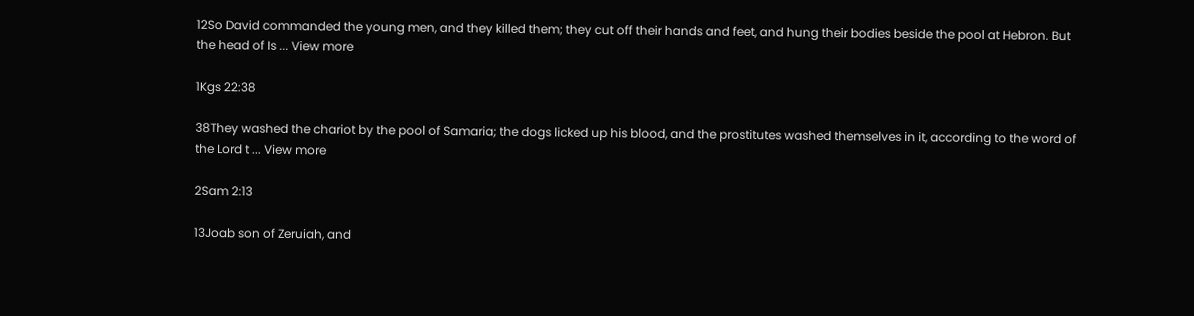12So David commanded the young men, and they killed them; they cut off their hands and feet, and hung their bodies beside the pool at Hebron. But the head of Is ... View more

1Kgs 22:38

38They washed the chariot by the pool of Samaria; the dogs licked up his blood, and the prostitutes washed themselves in it, according to the word of the Lord t ... View more

2Sam 2:13

13Joab son of Zeruiah, and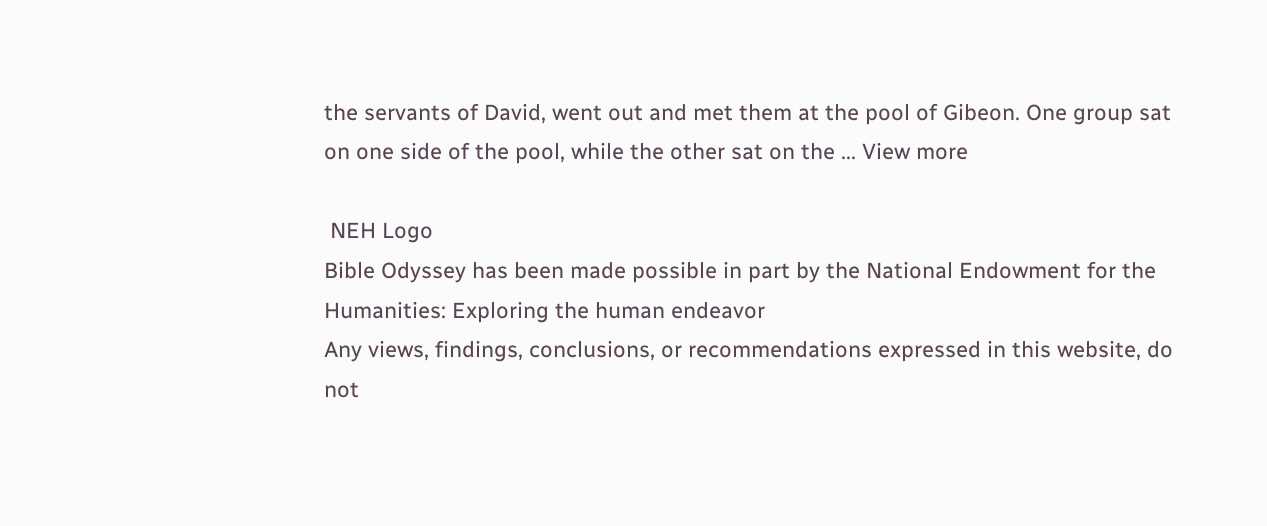the servants of David, went out and met them at the pool of Gibeon. One group sat on one side of the pool, while the other sat on the ... View more

 NEH Logo
Bible Odyssey has been made possible in part by the National Endowment for the Humanities: Exploring the human endeavor
Any views, findings, conclusions, or recommendations expressed in this website, do not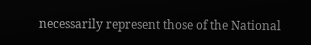necessarily represent those of the National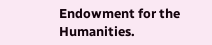Endowment for the Humanities.